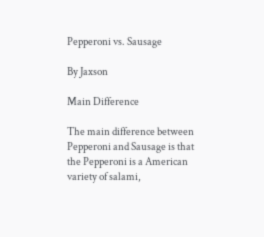Pepperoni vs. Sausage

By Jaxson

Main Difference

The main difference between Pepperoni and Sausage is that the Pepperoni is a American variety of salami,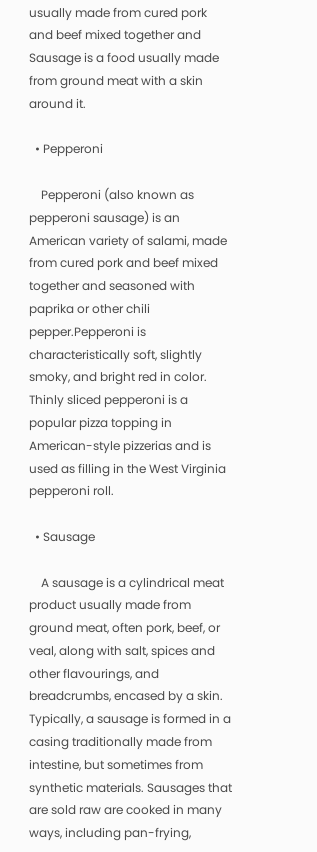usually made from cured pork and beef mixed together and Sausage is a food usually made from ground meat with a skin around it.

  • Pepperoni

    Pepperoni (also known as pepperoni sausage) is an American variety of salami, made from cured pork and beef mixed together and seasoned with paprika or other chili pepper.Pepperoni is characteristically soft, slightly smoky, and bright red in color. Thinly sliced pepperoni is a popular pizza topping in American-style pizzerias and is used as filling in the West Virginia pepperoni roll.

  • Sausage

    A sausage is a cylindrical meat product usually made from ground meat, often pork, beef, or veal, along with salt, spices and other flavourings, and breadcrumbs, encased by a skin. Typically, a sausage is formed in a casing traditionally made from intestine, but sometimes from synthetic materials. Sausages that are sold raw are cooked in many ways, including pan-frying,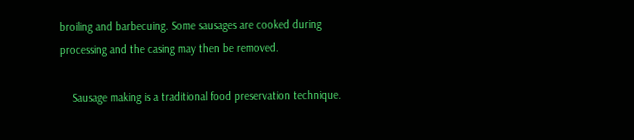broiling and barbecuing. Some sausages are cooked during processing and the casing may then be removed.

    Sausage making is a traditional food preservation technique.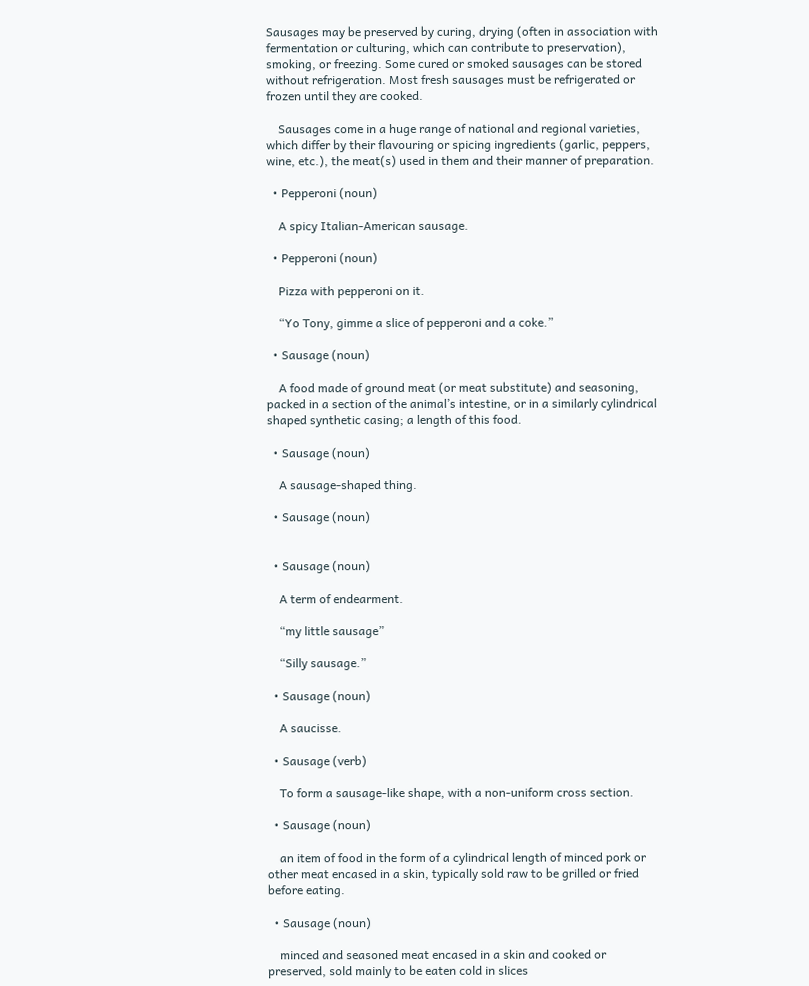Sausages may be preserved by curing, drying (often in association with fermentation or culturing, which can contribute to preservation), smoking, or freezing. Some cured or smoked sausages can be stored without refrigeration. Most fresh sausages must be refrigerated or frozen until they are cooked.

    Sausages come in a huge range of national and regional varieties, which differ by their flavouring or spicing ingredients (garlic, peppers, wine, etc.), the meat(s) used in them and their manner of preparation.

  • Pepperoni (noun)

    A spicy Italian-American sausage.

  • Pepperoni (noun)

    Pizza with pepperoni on it.

    “Yo Tony, gimme a slice of pepperoni and a coke.”

  • Sausage (noun)

    A food made of ground meat (or meat substitute) and seasoning, packed in a section of the animal’s intestine, or in a similarly cylindrical shaped synthetic casing; a length of this food.

  • Sausage (noun)

    A sausage-shaped thing.

  • Sausage (noun)


  • Sausage (noun)

    A term of endearment.

    “my little sausage”

    “Silly sausage.”

  • Sausage (noun)

    A saucisse.

  • Sausage (verb)

    To form a sausage-like shape, with a non-uniform cross section.

  • Sausage (noun)

    an item of food in the form of a cylindrical length of minced pork or other meat encased in a skin, typically sold raw to be grilled or fried before eating.

  • Sausage (noun)

    minced and seasoned meat encased in a skin and cooked or preserved, sold mainly to be eaten cold in slices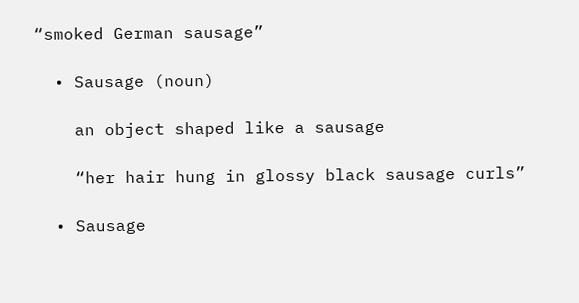“smoked German sausage”

  • Sausage (noun)

    an object shaped like a sausage

    “her hair hung in glossy black sausage curls”

  • Sausage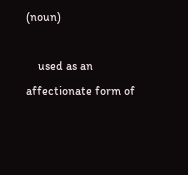(noun)

    used as an affectionate form of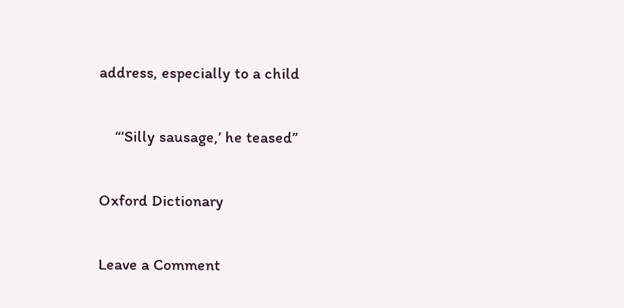address, especially to a child

    “‘Silly sausage,’ he teased”

Oxford Dictionary

Leave a Comment